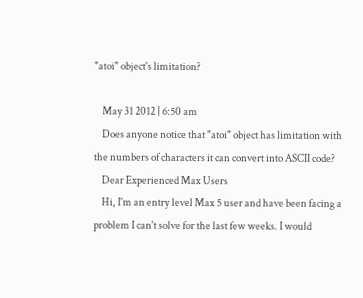"atoi" object's limitation?

    May 31 2012 | 6:50 am
    Does anyone notice that "atoi" object has limitation with the numbers of characters it can convert into ASCII code?
    Dear Experienced Max Users
    Hi, I'm an entry level Max 5 user and have been facing a problem I can't solve for the last few weeks. I would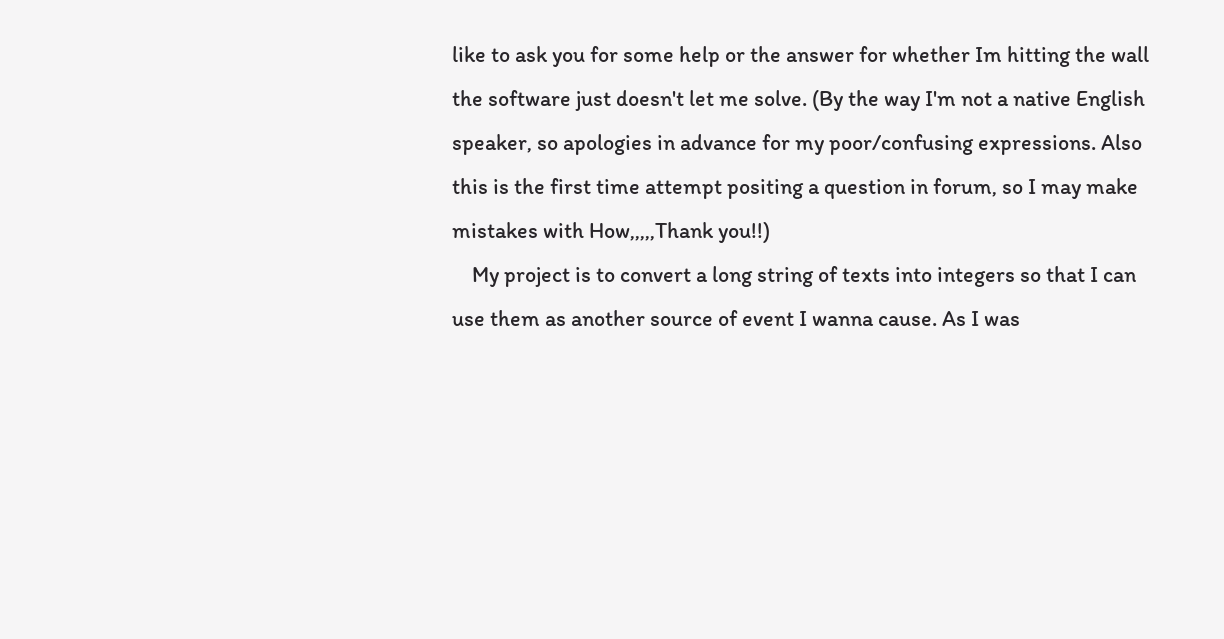like to ask you for some help or the answer for whether Im hitting the wall the software just doesn't let me solve. (By the way I'm not a native English speaker, so apologies in advance for my poor/confusing expressions. Also this is the first time attempt positing a question in forum, so I may make mistakes with How,,,,,Thank you!!)
    My project is to convert a long string of texts into integers so that I can use them as another source of event I wanna cause. As I was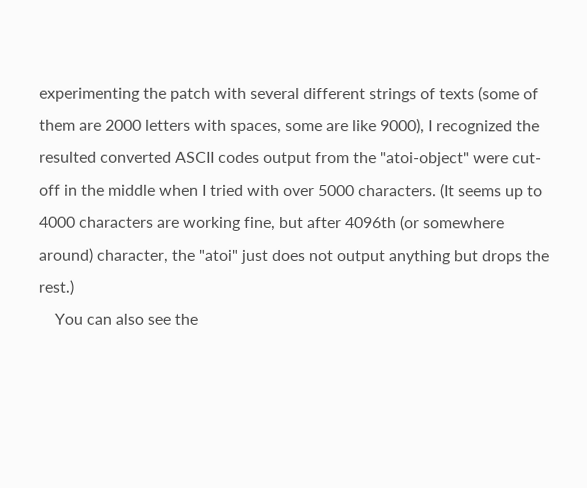experimenting the patch with several different strings of texts (some of them are 2000 letters with spaces, some are like 9000), I recognized the resulted converted ASCII codes output from the "atoi-object" were cut-off in the middle when I tried with over 5000 characters. (It seems up to 4000 characters are working fine, but after 4096th (or somewhere around) character, the "atoi" just does not output anything but drops the rest.)
    You can also see the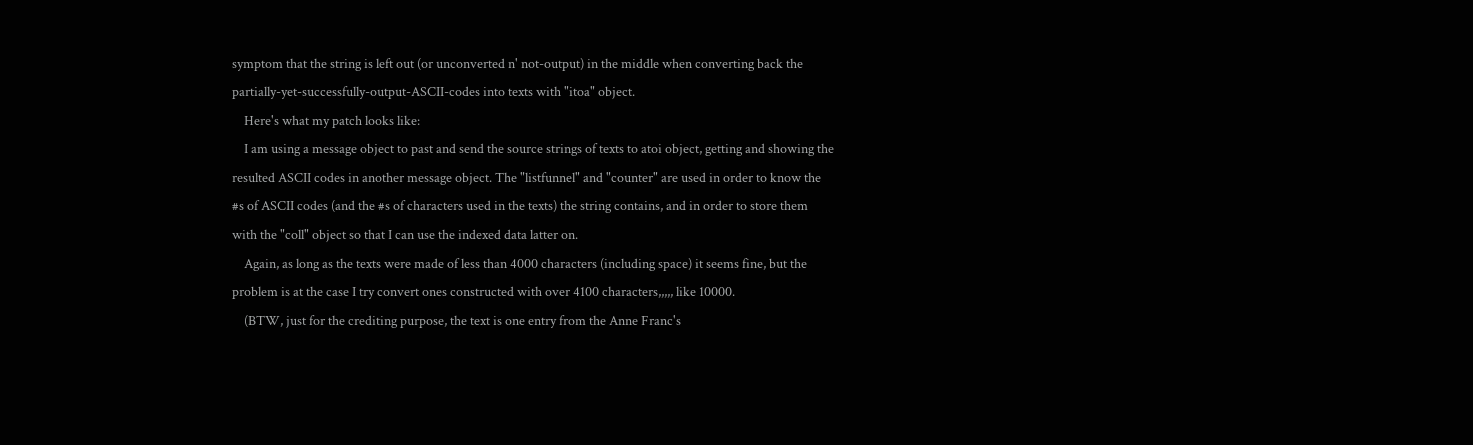symptom that the string is left out (or unconverted n' not-output) in the middle when converting back the partially-yet-successfully-output-ASCII-codes into texts with "itoa" object.
    Here's what my patch looks like:
    I am using a message object to past and send the source strings of texts to atoi object, getting and showing the resulted ASCII codes in another message object. The "listfunnel" and "counter" are used in order to know the #s of ASCII codes (and the #s of characters used in the texts) the string contains, and in order to store them with the "coll" object so that I can use the indexed data latter on.
    Again, as long as the texts were made of less than 4000 characters (including space) it seems fine, but the problem is at the case I try convert ones constructed with over 4100 characters,,,,, like 10000.
    (BTW, just for the crediting purpose, the text is one entry from the Anne Franc's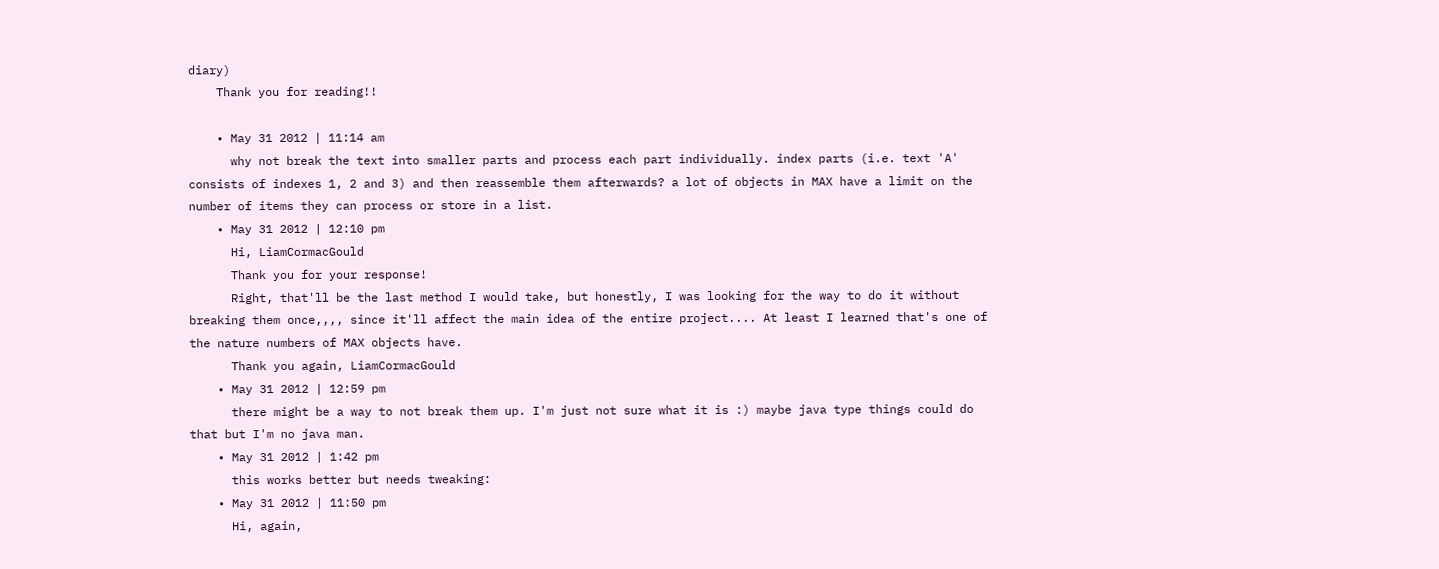diary)
    Thank you for reading!!

    • May 31 2012 | 11:14 am
      why not break the text into smaller parts and process each part individually. index parts (i.e. text 'A' consists of indexes 1, 2 and 3) and then reassemble them afterwards? a lot of objects in MAX have a limit on the number of items they can process or store in a list.
    • May 31 2012 | 12:10 pm
      Hi, LiamCormacGould
      Thank you for your response!
      Right, that'll be the last method I would take, but honestly, I was looking for the way to do it without breaking them once,,,, since it'll affect the main idea of the entire project.... At least I learned that's one of the nature numbers of MAX objects have.
      Thank you again, LiamCormacGould
    • May 31 2012 | 12:59 pm
      there might be a way to not break them up. I'm just not sure what it is :) maybe java type things could do that but I'm no java man.
    • May 31 2012 | 1:42 pm
      this works better but needs tweaking:
    • May 31 2012 | 11:50 pm
      Hi, again,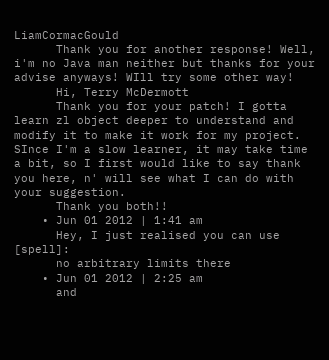LiamCormacGould
      Thank you for another response! Well, i'm no Java man neither but thanks for your advise anyways! WIll try some other way!
      Hi, Terry McDermott
      Thank you for your patch! I gotta learn zl object deeper to understand and modify it to make it work for my project. SInce I'm a slow learner, it may take time a bit, so I first would like to say thank you here, n' will see what I can do with your suggestion.
      Thank you both!!
    • Jun 01 2012 | 1:41 am
      Hey, I just realised you can use [spell]:
      no arbitrary limits there
    • Jun 01 2012 | 2:25 am
      and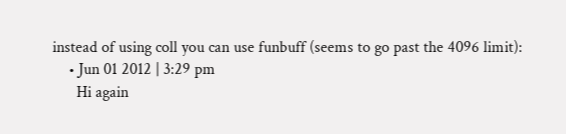instead of using coll you can use funbuff (seems to go past the 4096 limit):
    • Jun 01 2012 | 3:29 pm
      Hi again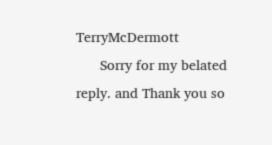TerryMcDermott
      Sorry for my belated reply. and Thank you so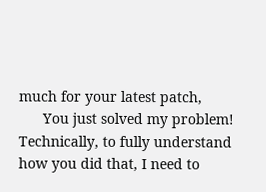much for your latest patch,
      You just solved my problem! Technically, to fully understand how you did that, I need to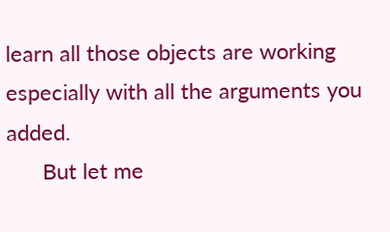learn all those objects are working especially with all the arguments you added.
      But let me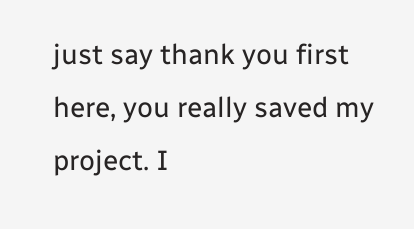just say thank you first here, you really saved my project. I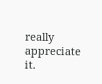really appreciate it.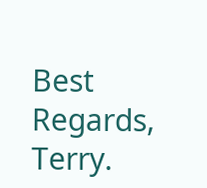Best Regards, Terry.